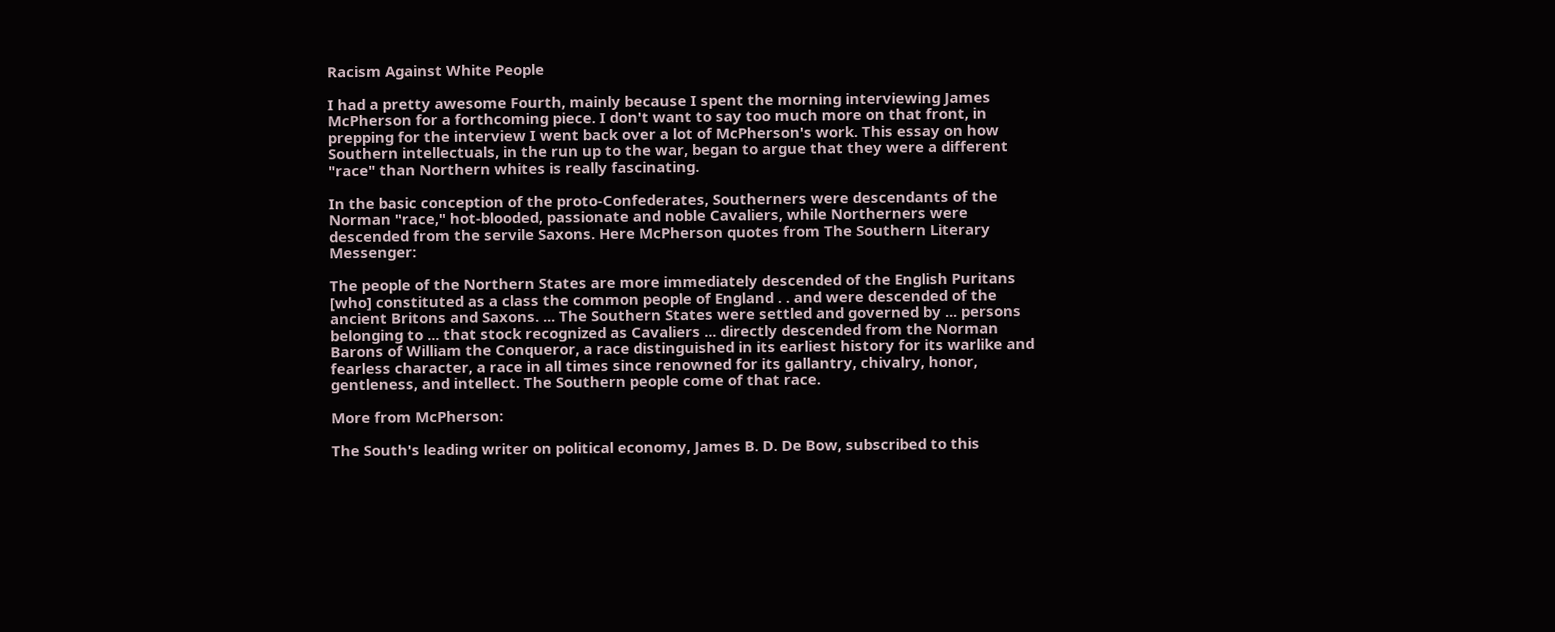Racism Against White People

I had a pretty awesome Fourth, mainly because I spent the morning interviewing James McPherson for a forthcoming piece. I don't want to say too much more on that front, in prepping for the interview I went back over a lot of McPherson's work. This essay on how Southern intellectuals, in the run up to the war, began to argue that they were a different "race" than Northern whites is really fascinating.

In the basic conception of the proto-Confederates, Southerners were descendants of the Norman "race," hot-blooded, passionate and noble Cavaliers, while Northerners were descended from the servile Saxons. Here McPherson quotes from The Southern Literary Messenger:

The people of the Northern States are more immediately descended of the English Puritans [who] constituted as a class the common people of England . . and were descended of the ancient Britons and Saxons. ... The Southern States were settled and governed by ... persons belonging to ... that stock recognized as Cavaliers ... directly descended from the Norman Barons of William the Conqueror, a race distinguished in its earliest history for its warlike and fearless character, a race in all times since renowned for its gallantry, chivalry, honor, gentleness, and intellect. The Southern people come of that race.

More from McPherson:

The South's leading writer on political economy, James B. D. De Bow, subscribed to this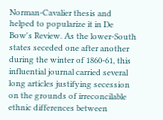Norman-Cavalier thesis and helped to popularize it in De Bow's Review. As the lower-South states seceded one after another during the winter of 1860-61, this influential journal carried several long articles justifying secession on the grounds of irreconcilable ethnic differences between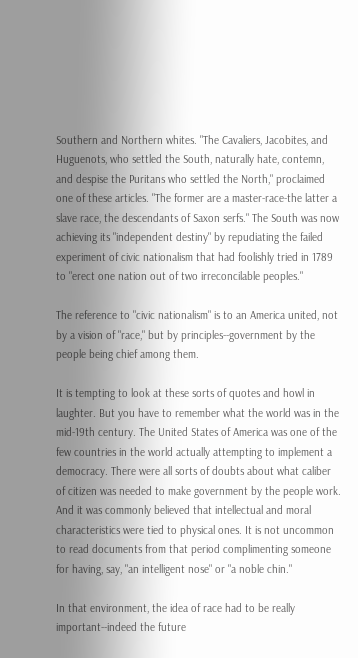Southern and Northern whites. "The Cavaliers, Jacobites, and Huguenots, who settled the South, naturally hate, contemn, and despise the Puritans who settled the North," proclaimed one of these articles. "The former are a master-race-the latter a slave race, the descendants of Saxon serfs." The South was now achieving its "independent destiny" by repudiating the failed experiment of civic nationalism that had foolishly tried in 1789 to "erect one nation out of two irreconcilable peoples."

The reference to "civic nationalism" is to an America united, not by a vision of "race," but by principles--government by the people being chief among them.

It is tempting to look at these sorts of quotes and howl in laughter. But you have to remember what the world was in the mid-19th century. The United States of America was one of the few countries in the world actually attempting to implement a democracy. There were all sorts of doubts about what caliber of citizen was needed to make government by the people work. And it was commonly believed that intellectual and moral characteristics were tied to physical ones. It is not uncommon to read documents from that period complimenting someone for having, say, "an intelligent nose" or "a noble chin."

In that environment, the idea of race had to be really important--indeed the future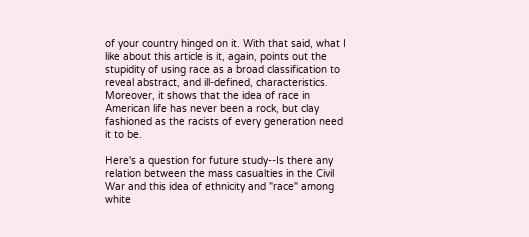of your country hinged on it. With that said, what I like about this article is it, again, points out the stupidity of using race as a broad classification to reveal abstract, and ill-defined, characteristics. Moreover, it shows that the idea of race in American life has never been a rock, but clay fashioned as the racists of every generation need it to be.

Here's a question for future study--Is there any relation between the mass casualties in the Civil War and this idea of ethnicity and "race" among white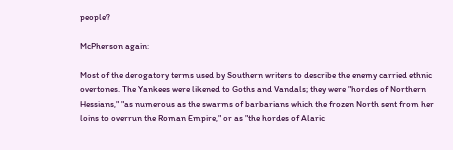people?

McPherson again:

Most of the derogatory terms used by Southern writers to describe the enemy carried ethnic overtones. The Yankees were likened to Goths and Vandals; they were "hordes of Northern Hessians," "as numerous as the swarms of barbarians which the frozen North sent from her loins to overrun the Roman Empire," or as "the hordes of Alaric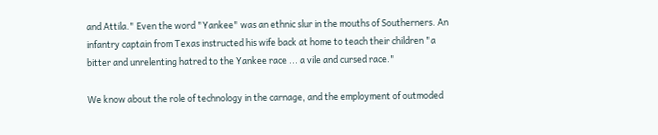and Attila." Even the word "Yankee" was an ethnic slur in the mouths of Southerners. An infantry captain from Texas instructed his wife back at home to teach their children "a bitter and unrelenting hatred to the Yankee race ... a vile and cursed race."

We know about the role of technology in the carnage, and the employment of outmoded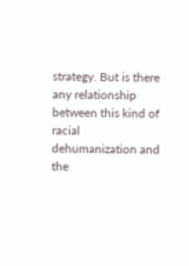strategy. But is there any relationship between this kind of racial dehumanization and the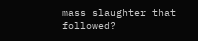mass slaughter that followed?